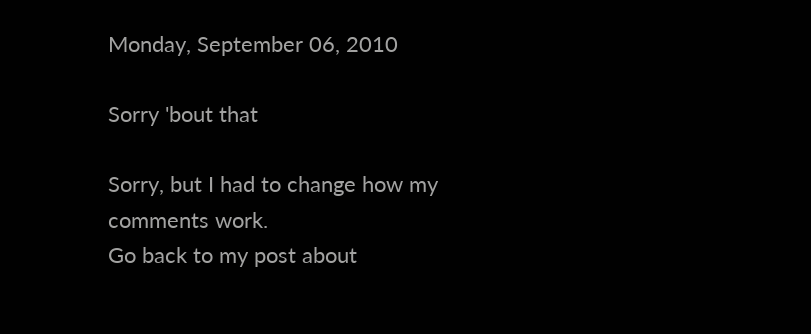Monday, September 06, 2010

Sorry 'bout that

Sorry, but I had to change how my comments work.
Go back to my post about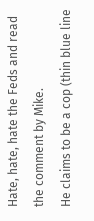Hate, hate, hate the Feds and read the comment by Mike.
He claims to be a cop (thin blue line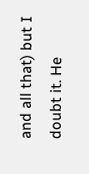and all that) but I doubt it. He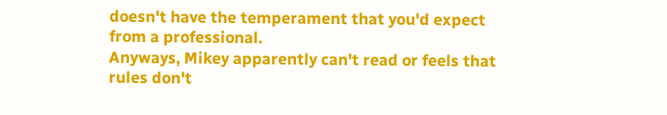doesn't have the temperament that you'd expect from a professional.
Anyways, Mikey apparently can't read or feels that rules don't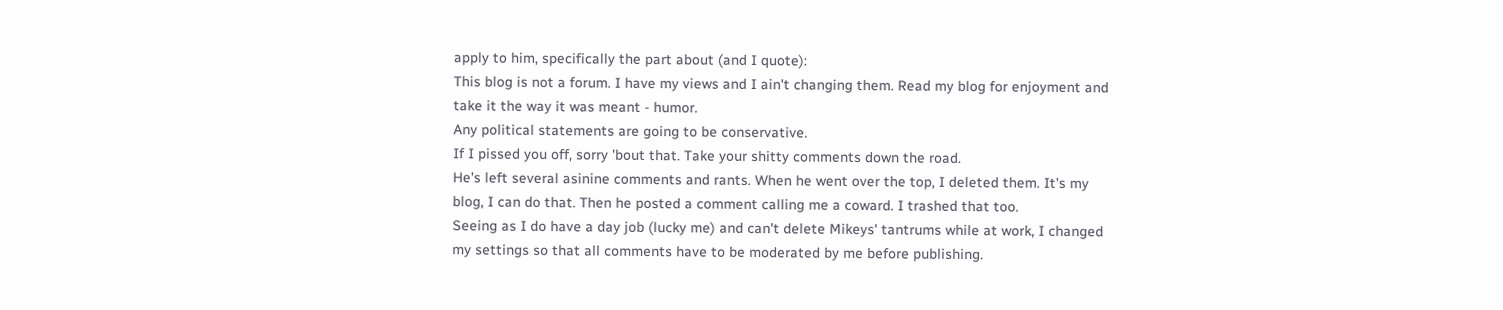apply to him, specifically the part about (and I quote):
This blog is not a forum. I have my views and I ain't changing them. Read my blog for enjoyment and take it the way it was meant - humor.
Any political statements are going to be conservative.
If I pissed you off, sorry 'bout that. Take your shitty comments down the road.
He's left several asinine comments and rants. When he went over the top, I deleted them. It's my blog, I can do that. Then he posted a comment calling me a coward. I trashed that too.
Seeing as I do have a day job (lucky me) and can't delete Mikeys' tantrums while at work, I changed my settings so that all comments have to be moderated by me before publishing.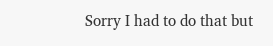Sorry I had to do that but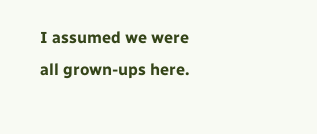I assumed we were all grown-ups here.